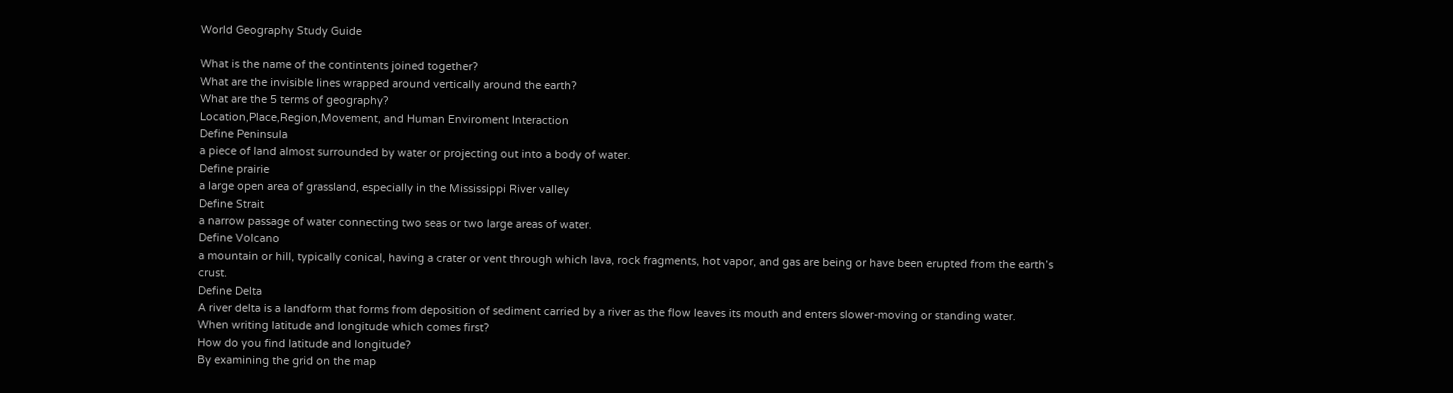World Geography Study Guide

What is the name of the contintents joined together?
What are the invisible lines wrapped around vertically around the earth?
What are the 5 terms of geography?
Location,Place,Region,Movement, and Human Enviroment Interaction
Define Peninsula
a piece of land almost surrounded by water or projecting out into a body of water.
Define prairie
a large open area of grassland, especially in the Mississippi River valley
Define Strait
a narrow passage of water connecting two seas or two large areas of water.
Define Volcano
a mountain or hill, typically conical, having a crater or vent through which lava, rock fragments, hot vapor, and gas are being or have been erupted from the earth’s crust.
Define Delta
A river delta is a landform that forms from deposition of sediment carried by a river as the flow leaves its mouth and enters slower-moving or standing water.
When writing latitude and longitude which comes first?
How do you find latitude and longitude?
By examining the grid on the map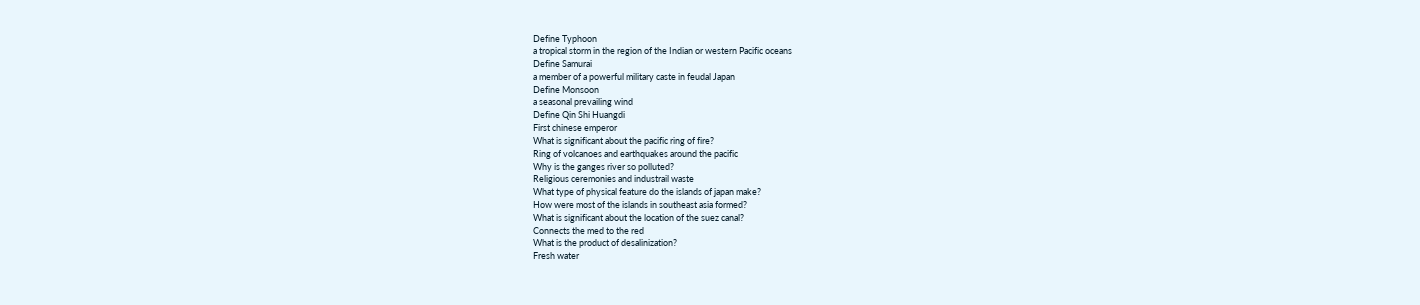Define Typhoon
a tropical storm in the region of the Indian or western Pacific oceans
Define Samurai
a member of a powerful military caste in feudal Japan
Define Monsoon
a seasonal prevailing wind
Define Qin Shi Huangdi
First chinese emperor
What is significant about the pacific ring of fire?
Ring of volcanoes and earthquakes around the pacific
Why is the ganges river so polluted?
Religious ceremonies and industrail waste
What type of physical feature do the islands of japan make?
How were most of the islands in southeast asia formed?
What is significant about the location of the suez canal?
Connects the med to the red
What is the product of desalinization?
Fresh water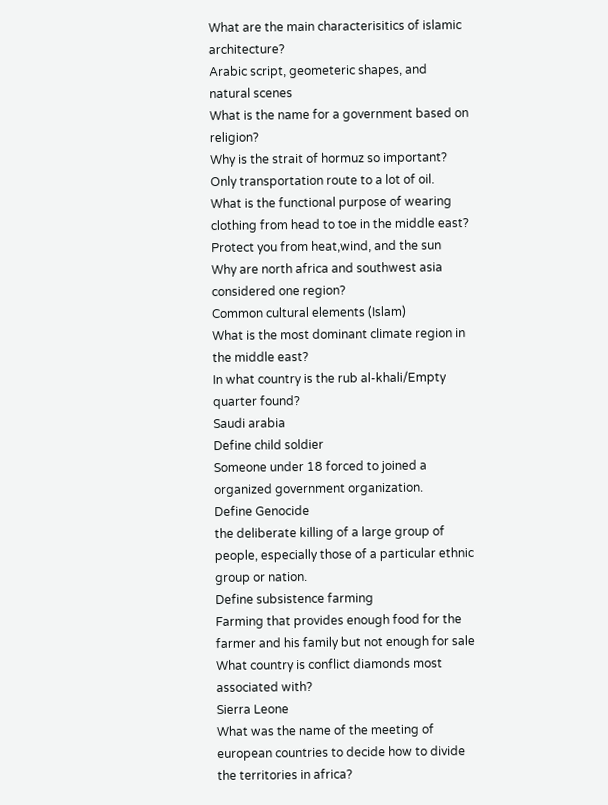What are the main characterisitics of islamic architecture?
Arabic script, geometeric shapes, and natural scenes
What is the name for a government based on religion?
Why is the strait of hormuz so important?
Only transportation route to a lot of oil.
What is the functional purpose of wearing clothing from head to toe in the middle east?
Protect you from heat,wind, and the sun
Why are north africa and southwest asia considered one region?
Common cultural elements (Islam)
What is the most dominant climate region in the middle east?
In what country is the rub al-khali/Empty quarter found?
Saudi arabia
Define child soldier
Someone under 18 forced to joined a organized government organization.
Define Genocide
the deliberate killing of a large group of people, especially those of a particular ethnic group or nation.
Define subsistence farming
Farming that provides enough food for the farmer and his family but not enough for sale
What country is conflict diamonds most associated with?
Sierra Leone
What was the name of the meeting of european countries to decide how to divide the territories in africa?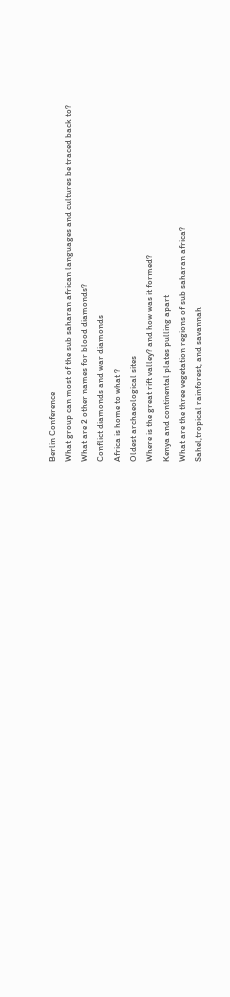Berlin Conference
What group can most of the sub saharan african languages and cultures be traced back to?
What are 2 other names for blood diamonds?
Conflict diamonds and war diamonds
Africa is home to what ?
Oldest archaeological sites
Where is the great rift valley? and how was it formed?
Kenya and continental plates pulling apart
What are the three vegetation regions of sub saharan africa?
Sahel,tropical rainforest, and savannah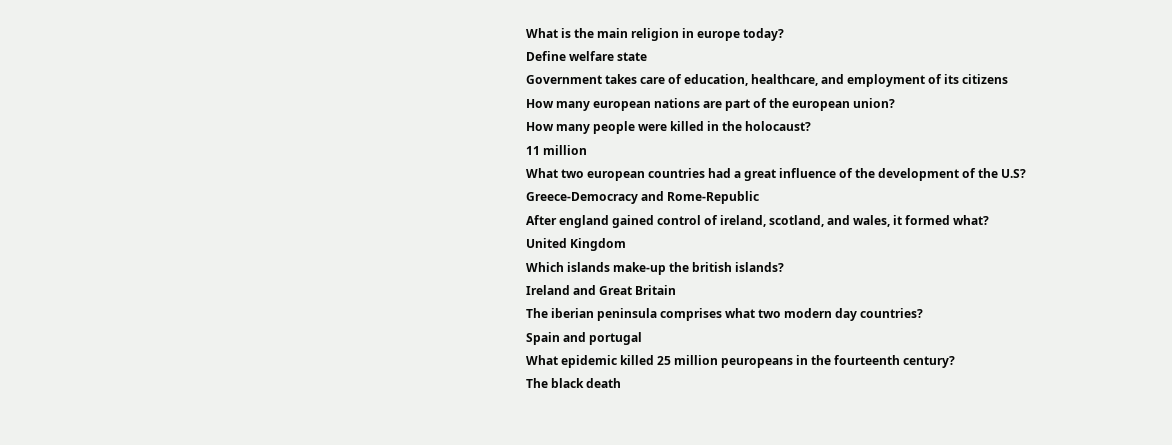What is the main religion in europe today?
Define welfare state
Government takes care of education, healthcare, and employment of its citizens
How many european nations are part of the european union?
How many people were killed in the holocaust?
11 million
What two european countries had a great influence of the development of the U.S?
Greece-Democracy and Rome-Republic
After england gained control of ireland, scotland, and wales, it formed what?
United Kingdom
Which islands make-up the british islands?
Ireland and Great Britain
The iberian peninsula comprises what two modern day countries?
Spain and portugal
What epidemic killed 25 million peuropeans in the fourteenth century?
The black death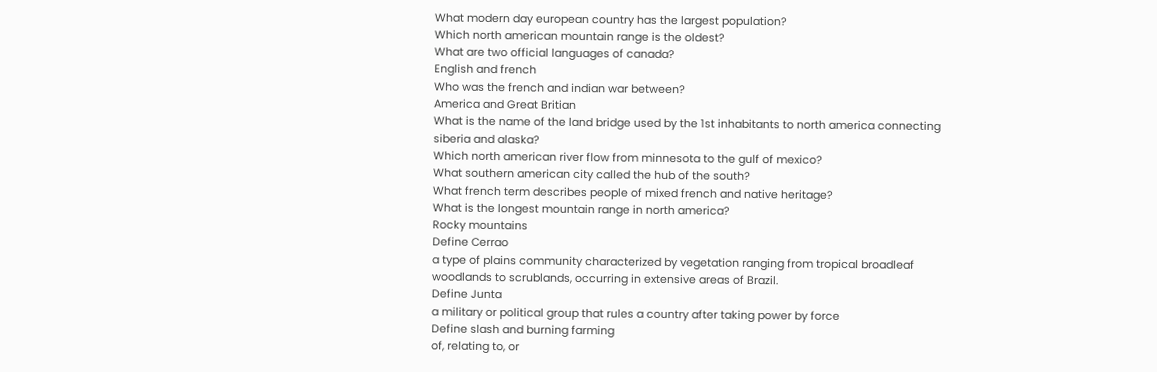What modern day european country has the largest population?
Which north american mountain range is the oldest?
What are two official languages of canada?
English and french
Who was the french and indian war between?
America and Great Britian
What is the name of the land bridge used by the 1st inhabitants to north america connecting siberia and alaska?
Which north american river flow from minnesota to the gulf of mexico?
What southern american city called the hub of the south?
What french term describes people of mixed french and native heritage?
What is the longest mountain range in north america?
Rocky mountains
Define Cerrao
a type of plains community characterized by vegetation ranging from tropical broadleaf woodlands to scrublands, occurring in extensive areas of Brazil.
Define Junta
a military or political group that rules a country after taking power by force
Define slash and burning farming
of, relating to, or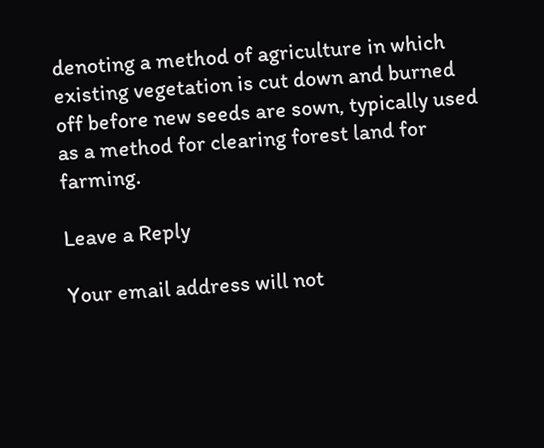denoting a method of agriculture in which existing vegetation is cut down and burned off before new seeds are sown, typically used as a method for clearing forest land for farming.

Leave a Reply

Your email address will not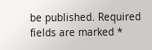be published. Required fields are marked *